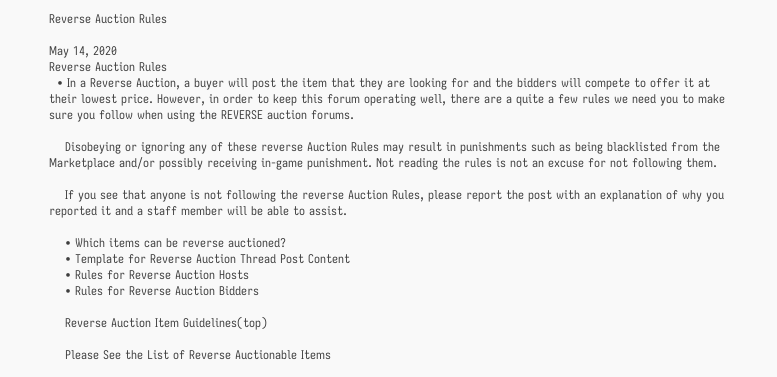Reverse Auction Rules

May 14, 2020
Reverse Auction Rules
  • In a Reverse Auction, a buyer will post the item that they are looking for and the bidders will compete to offer it at their lowest price. However, in order to keep this forum operating well, there are a quite a few rules we need you to make sure you follow when using the REVERSE auction forums.

    Disobeying or ignoring any of these reverse Auction Rules may result in punishments such as being blacklisted from the Marketplace and/or possibly receiving in-game punishment. Not reading the rules is not an excuse for not following them.

    If you see that anyone is not following the reverse Auction Rules, please report the post with an explanation of why you reported it and a staff member will be able to assist.

    • Which items can be reverse auctioned?
    • Template for Reverse Auction Thread Post Content
    • Rules for Reverse Auction Hosts
    • Rules for Reverse Auction Bidders

    Reverse Auction Item Guidelines(top)

    Please See the List of Reverse Auctionable Items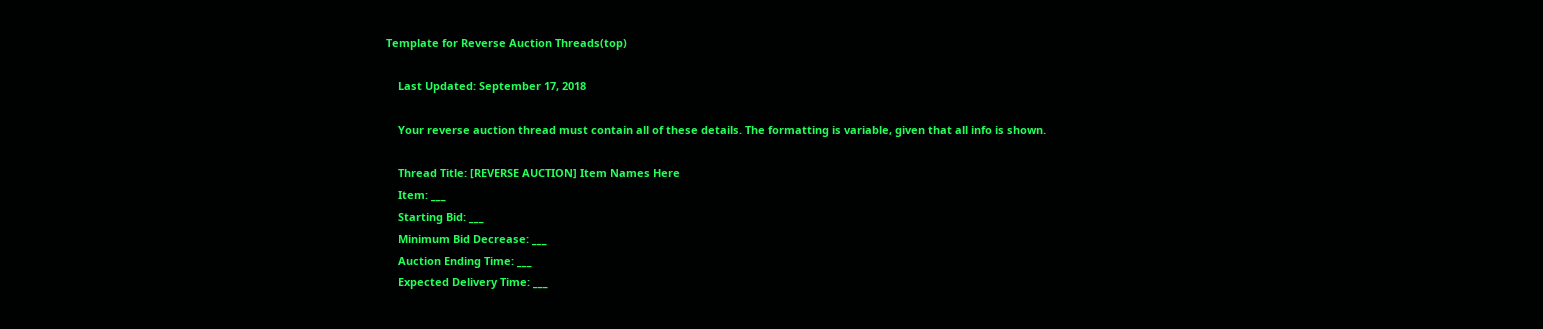Template for Reverse Auction Threads(top)

    Last Updated: September 17, 2018

    Your reverse auction thread must contain all of these details. The formatting is variable, given that all info is shown.

    Thread Title: [REVERSE AUCTION] Item Names Here
    Item: ___
    Starting Bid: ___
    Minimum Bid Decrease: ___
    Auction Ending Time: ___
    Expected Delivery Time: ___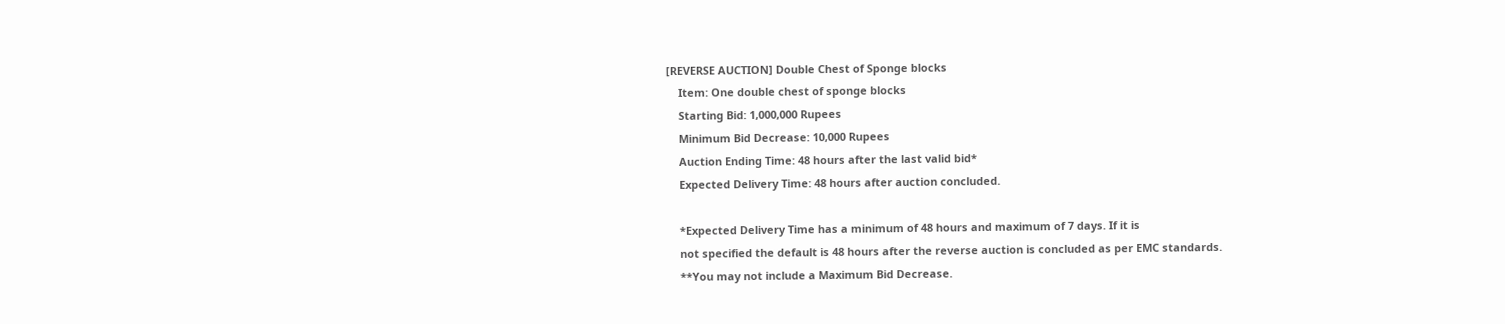[REVERSE AUCTION] Double Chest of Sponge blocks
    Item: One double chest of sponge blocks
    Starting Bid: 1,000,000 Rupees
    Minimum Bid Decrease: 10,000 Rupees
    Auction Ending Time: 48 hours after the last valid bid*
    Expected Delivery Time: 48 hours after auction concluded.

    *Expected Delivery Time has a minimum of 48 hours and maximum of 7 days. If it is
    not specified the default is 48 hours after the reverse auction is concluded as per EMC standards.
    **You may not include a Maximum Bid Decrease.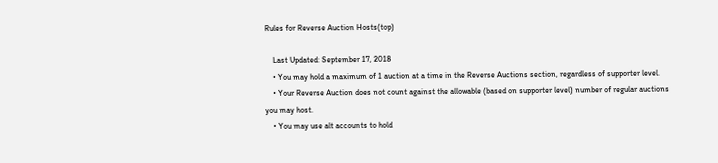Rules for Reverse Auction Hosts(top)

    Last Updated: September 17, 2018
    • You may hold a maximum of 1 auction at a time in the Reverse Auctions section, regardless of supporter level.
    • Your Reverse Auction does not count against the allowable (based on supporter level) number of regular auctions you may host.
    • You may use alt accounts to hold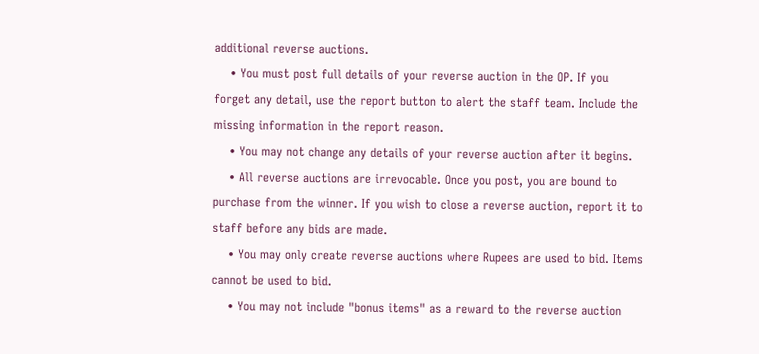additional reverse auctions.
    • You must post full details of your reverse auction in the OP. If you forget any detail, use the report button to alert the staff team. Include the missing information in the report reason.
    • You may not change any details of your reverse auction after it begins.
    • All reverse auctions are irrevocable. Once you post, you are bound to purchase from the winner. If you wish to close a reverse auction, report it to staff before any bids are made.
    • You may only create reverse auctions where Rupees are used to bid. Items cannot be used to bid.
    • You may not include "bonus items" as a reward to the reverse auction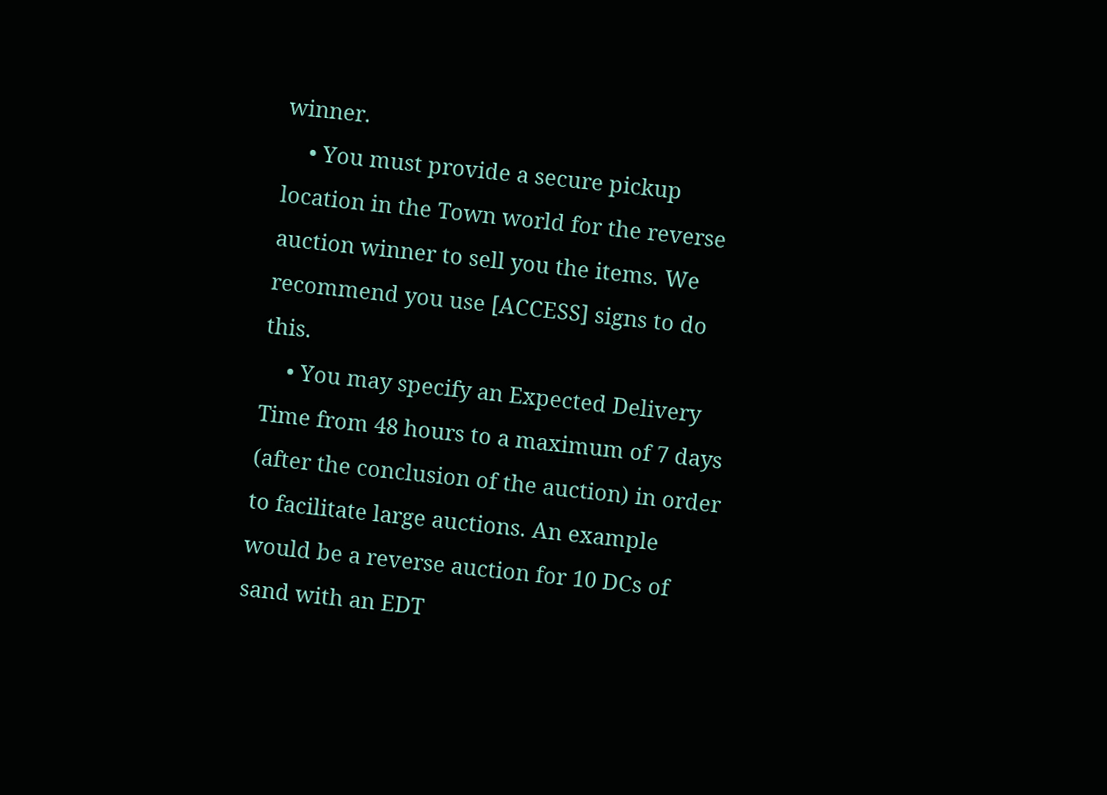winner.
    • You must provide a secure pickup location in the Town world for the reverse auction winner to sell you the items. We recommend you use [ACCESS] signs to do this.
    • You may specify an Expected Delivery Time from 48 hours to a maximum of 7 days (after the conclusion of the auction) in order to facilitate large auctions. An example would be a reverse auction for 10 DCs of sand with an EDT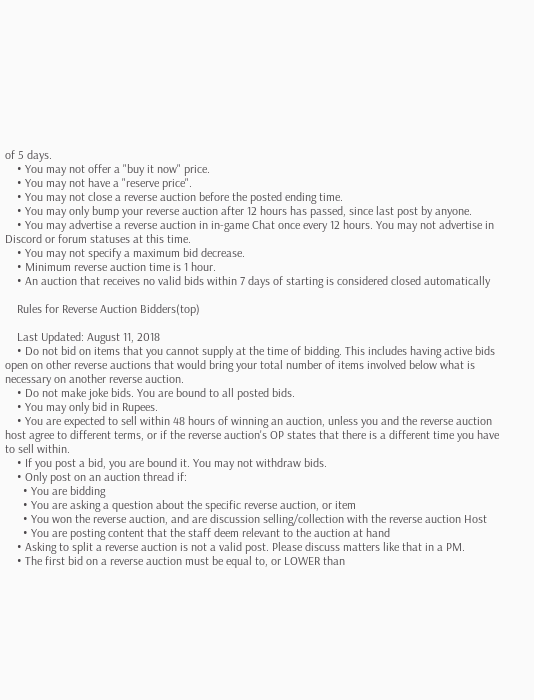of 5 days.
    • You may not offer a "buy it now" price.
    • You may not have a "reserve price".
    • You may not close a reverse auction before the posted ending time.
    • You may only bump your reverse auction after 12 hours has passed, since last post by anyone.
    • You may advertise a reverse auction in in-game Chat once every 12 hours. You may not advertise in Discord or forum statuses at this time.
    • You may not specify a maximum bid decrease.
    • Minimum reverse auction time is 1 hour.
    • An auction that receives no valid bids within 7 days of starting is considered closed automatically

    Rules for Reverse Auction Bidders(top)

    Last Updated: August 11, 2018
    • Do not bid on items that you cannot supply at the time of bidding. This includes having active bids open on other reverse auctions that would bring your total number of items involved below what is necessary on another reverse auction.
    • Do not make joke bids. You are bound to all posted bids.
    • You may only bid in Rupees.
    • You are expected to sell within 48 hours of winning an auction, unless you and the reverse auction host agree to different terms, or if the reverse auction's OP states that there is a different time you have to sell within.
    • If you post a bid, you are bound it. You may not withdraw bids.
    • Only post on an auction thread if:
      • You are bidding
      • You are asking a question about the specific reverse auction, or item
      • You won the reverse auction, and are discussion selling/collection with the reverse auction Host
      • You are posting content that the staff deem relevant to the auction at hand
    • Asking to split a reverse auction is not a valid post. Please discuss matters like that in a PM.
    • The first bid on a reverse auction must be equal to, or LOWER than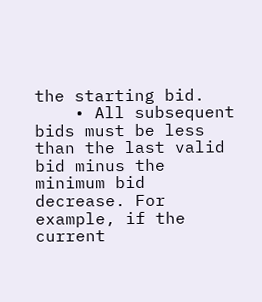the starting bid.
    • All subsequent bids must be less than the last valid bid minus the minimum bid decrease. For example, if the current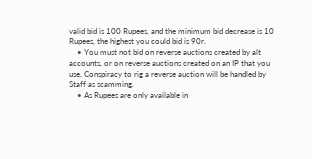valid bid is 100 Rupees, and the minimum bid decrease is 10 Rupees, the highest you could bid is 90r.
    • You must not bid on reverse auctions created by alt accounts, or on reverse auctions created on an IP that you use. Conspiracy to rig a reverse auction will be handled by Staff as scamming.
    • As Rupees are only available in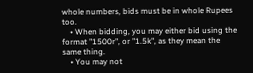whole numbers, bids must be in whole Rupees too.
    • When bidding, you may either bid using the format "1500r", or "1.5k", as they mean the same thing.
    • You may not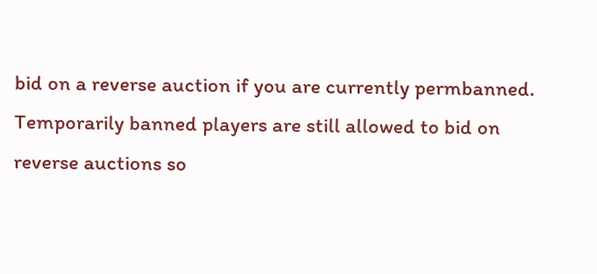bid on a reverse auction if you are currently permbanned. Temporarily banned players are still allowed to bid on reverse auctions so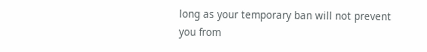long as your temporary ban will not prevent you from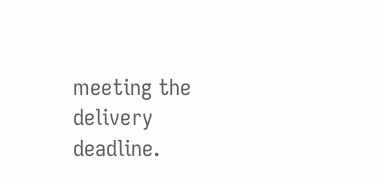meeting the delivery deadline.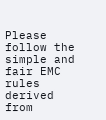Please follow the simple and fair EMC rules derived from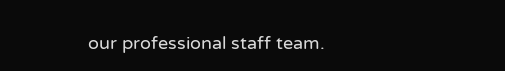our professional staff team.